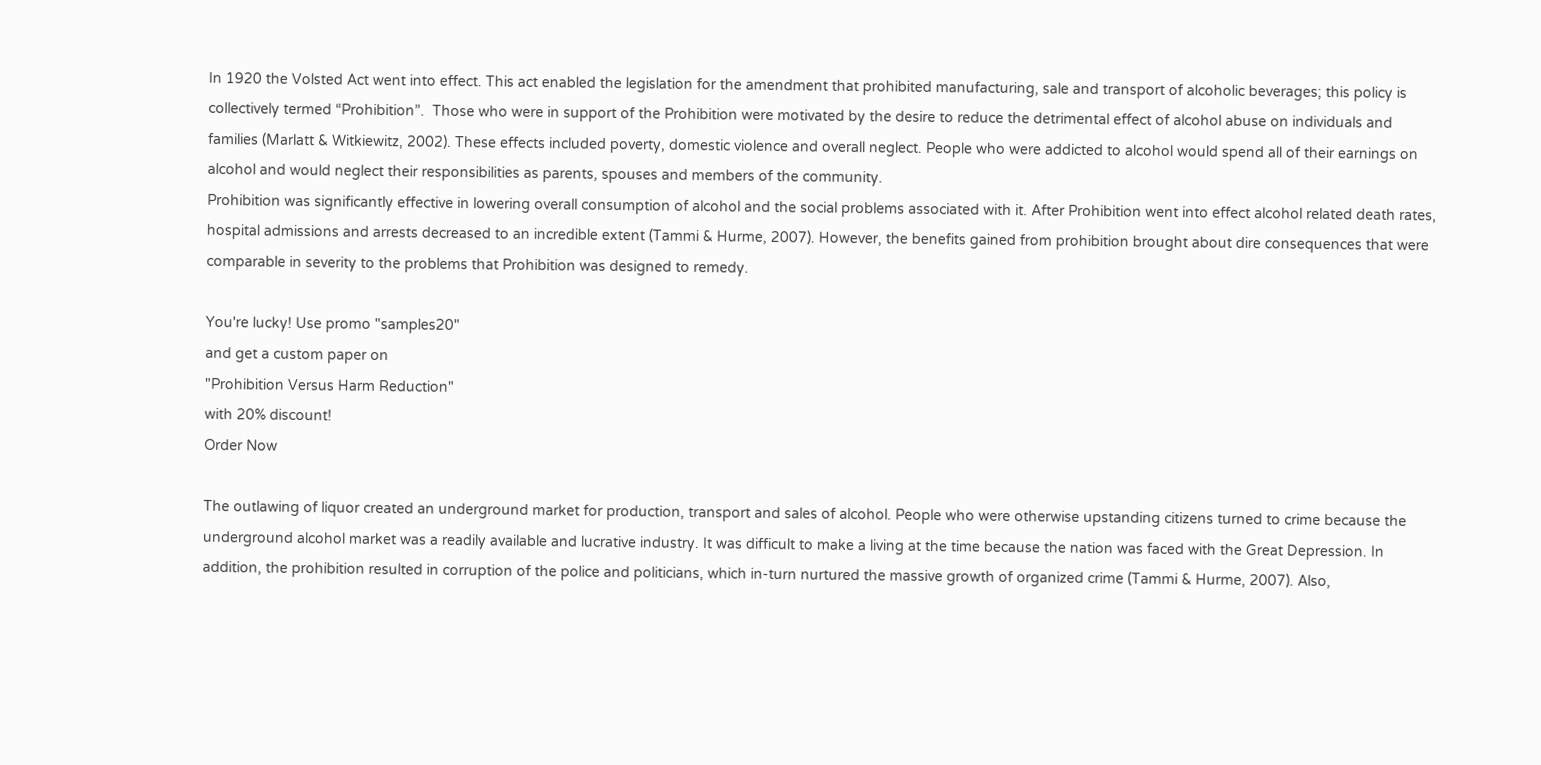In 1920 the Volsted Act went into effect. This act enabled the legislation for the amendment that prohibited manufacturing, sale and transport of alcoholic beverages; this policy is collectively termed “Prohibition”.  Those who were in support of the Prohibition were motivated by the desire to reduce the detrimental effect of alcohol abuse on individuals and families (Marlatt & Witkiewitz, 2002). These effects included poverty, domestic violence and overall neglect. People who were addicted to alcohol would spend all of their earnings on alcohol and would neglect their responsibilities as parents, spouses and members of the community.
Prohibition was significantly effective in lowering overall consumption of alcohol and the social problems associated with it. After Prohibition went into effect alcohol related death rates, hospital admissions and arrests decreased to an incredible extent (Tammi & Hurme, 2007). However, the benefits gained from prohibition brought about dire consequences that were comparable in severity to the problems that Prohibition was designed to remedy.

You're lucky! Use promo "samples20"
and get a custom paper on
"Prohibition Versus Harm Reduction"
with 20% discount!
Order Now

The outlawing of liquor created an underground market for production, transport and sales of alcohol. People who were otherwise upstanding citizens turned to crime because the underground alcohol market was a readily available and lucrative industry. It was difficult to make a living at the time because the nation was faced with the Great Depression. In addition, the prohibition resulted in corruption of the police and politicians, which in-turn nurtured the massive growth of organized crime (Tammi & Hurme, 2007). Also,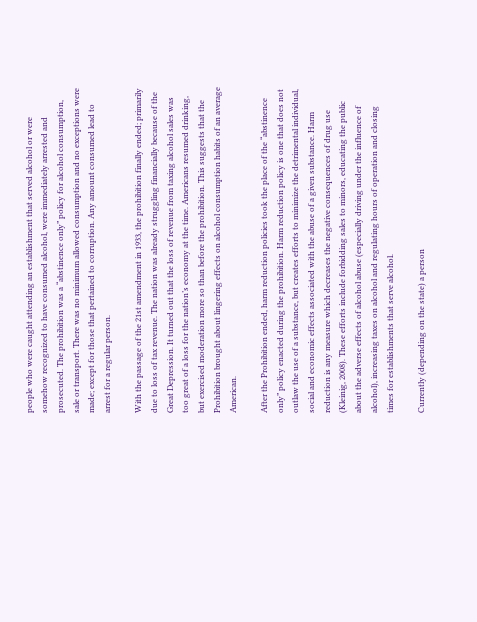people who were caught attending an establishment that served alcohol or were somehow recognized to have consumed alcohol, were immediately arrested and prosecuted. The prohibition was a “abstinence only” policy for alcohol consumption, sale or transport. There was no minimum allowed consumption and no exceptions were made; except for those that pertained to corruption. Any amount consumed lead to arrest for a regular person.

With the passage of the 21st amendment in 1933, the prohibition finally ended; primarily due to loss of tax revenue. The nation was already struggling financially because of the Great Depression. It turned out that the loss of revenue from taxing alcohol sales was too great of a loss for the nation’s economy at the time. Americans resumed drinking, but exercised moderation more so than before the prohibition. This suggests that the Prohibition brought about lingering effects on alcohol consumption habits of an average American.

After the Prohibition ended, harm reduction policies took the place of the “abstinence only” policy enacted during the prohibition. Harm reduction policy is one that does not outlaw the use of a substance, but creates efforts to minimize the detrimental individual, social and economic effects associated with the abuse of a given substance. Harm reduction is any measure which decreases the negative consequences of drug use (Kleinig, 2008). These efforts include forbidding sales to minors, educating the public about the adverse effects of alcohol abuse (especially driving under the influence of alcohol), increasing taxes on alcohol and regulating hours of operation and closing times for establishments that serve alcohol.

Currently (depending on the state) a person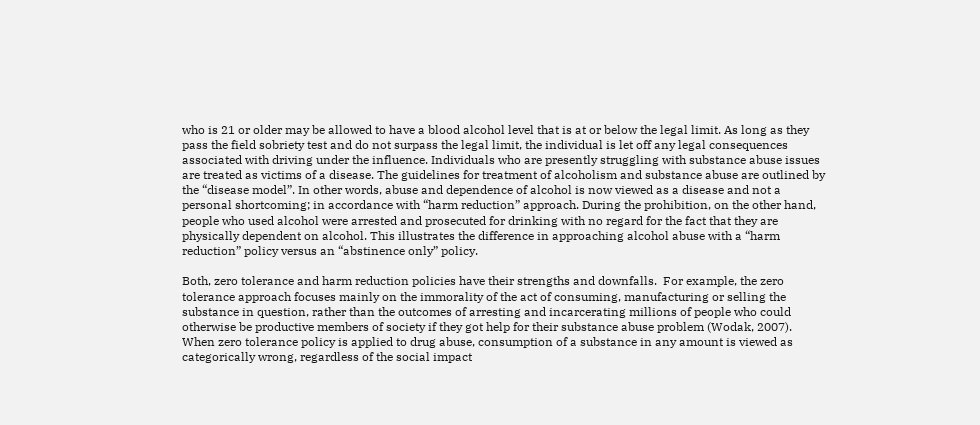who is 21 or older may be allowed to have a blood alcohol level that is at or below the legal limit. As long as they pass the field sobriety test and do not surpass the legal limit, the individual is let off any legal consequences associated with driving under the influence. Individuals who are presently struggling with substance abuse issues are treated as victims of a disease. The guidelines for treatment of alcoholism and substance abuse are outlined by the “disease model”. In other words, abuse and dependence of alcohol is now viewed as a disease and not a personal shortcoming; in accordance with “harm reduction” approach. During the prohibition, on the other hand, people who used alcohol were arrested and prosecuted for drinking with no regard for the fact that they are physically dependent on alcohol. This illustrates the difference in approaching alcohol abuse with a “harm reduction” policy versus an “abstinence only” policy.

Both, zero tolerance and harm reduction policies have their strengths and downfalls.  For example, the zero tolerance approach focuses mainly on the immorality of the act of consuming, manufacturing or selling the substance in question, rather than the outcomes of arresting and incarcerating millions of people who could otherwise be productive members of society if they got help for their substance abuse problem (Wodak, 2007). When zero tolerance policy is applied to drug abuse, consumption of a substance in any amount is viewed as categorically wrong, regardless of the social impact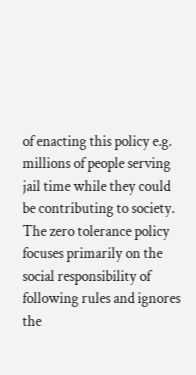of enacting this policy e.g. millions of people serving jail time while they could be contributing to society. The zero tolerance policy focuses primarily on the social responsibility of following rules and ignores the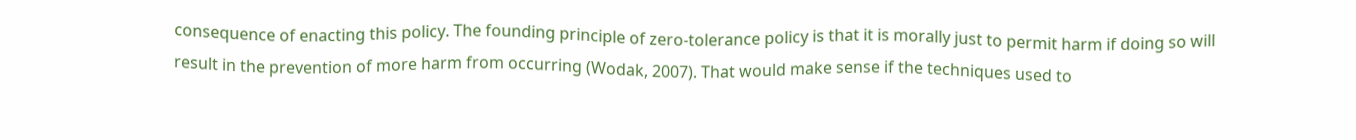consequence of enacting this policy. The founding principle of zero-tolerance policy is that it is morally just to permit harm if doing so will result in the prevention of more harm from occurring (Wodak, 2007). That would make sense if the techniques used to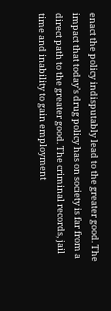enact the policy indisputably lead to the greater good. The impact that today’s drug policy has on society is far from a direct path to the greater good. The criminal records, jail time and inability to gain employment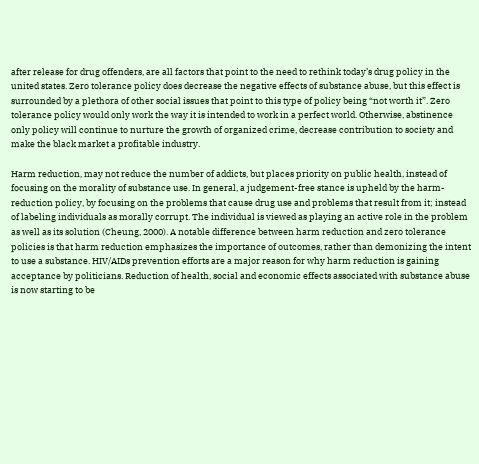after release for drug offenders, are all factors that point to the need to rethink today’s drug policy in the united states. Zero tolerance policy does decrease the negative effects of substance abuse, but this effect is surrounded by a plethora of other social issues that point to this type of policy being “not worth it”. Zero tolerance policy would only work the way it is intended to work in a perfect world. Otherwise, abstinence only policy will continue to nurture the growth of organized crime, decrease contribution to society and make the black market a profitable industry.

Harm reduction, may not reduce the number of addicts, but places priority on public health, instead of focusing on the morality of substance use. In general, a judgement-free stance is upheld by the harm-reduction policy, by focusing on the problems that cause drug use and problems that result from it; instead of labeling individuals as morally corrupt. The individual is viewed as playing an active role in the problem as well as its solution (Cheung, 2000). A notable difference between harm reduction and zero tolerance policies is that harm reduction emphasizes the importance of outcomes, rather than demonizing the intent to use a substance. HIV/AIDs prevention efforts are a major reason for why harm reduction is gaining acceptance by politicians. Reduction of health, social and economic effects associated with substance abuse is now starting to be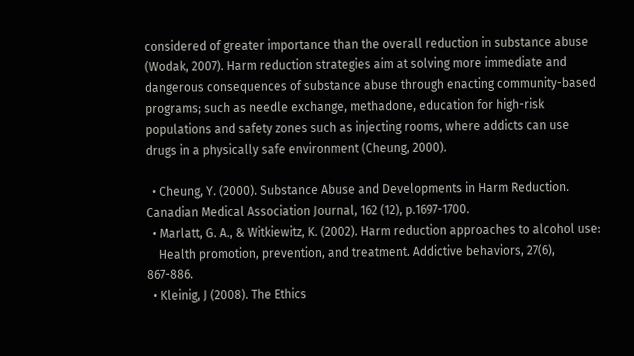considered of greater importance than the overall reduction in substance abuse (Wodak, 2007). Harm reduction strategies aim at solving more immediate and dangerous consequences of substance abuse through enacting community-based programs; such as needle exchange, methadone, education for high-risk populations and safety zones such as injecting rooms, where addicts can use drugs in a physically safe environment (Cheung, 2000).

  • Cheung, Y. (2000). Substance Abuse and Developments in Harm Reduction. Canadian Medical Association Journal, 162 (12), p.1697-1700.
  • Marlatt, G. A., & Witkiewitz, K. (2002). Harm reduction approaches to alcohol use:
    Health promotion, prevention, and treatment. Addictive behaviors, 27(6), 867-886.
  • Kleinig, J (2008). The Ethics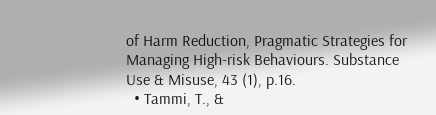of Harm Reduction, Pragmatic Strategies for Managing High-risk Behaviours. Substance Use & Misuse, 43 (1), p.16.
  • Tammi, T., &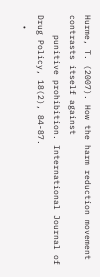Hurme, T. (2007). How the harm reduction movement contrasts itself against
    punitive prohibition. International Journal of Drug Policy, 18(2), 84-87.
  •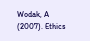Wodak, A (2007). Ethics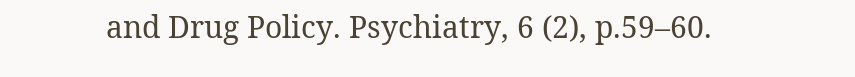and Drug Policy. Psychiatry, 6 (2), p.59–60.